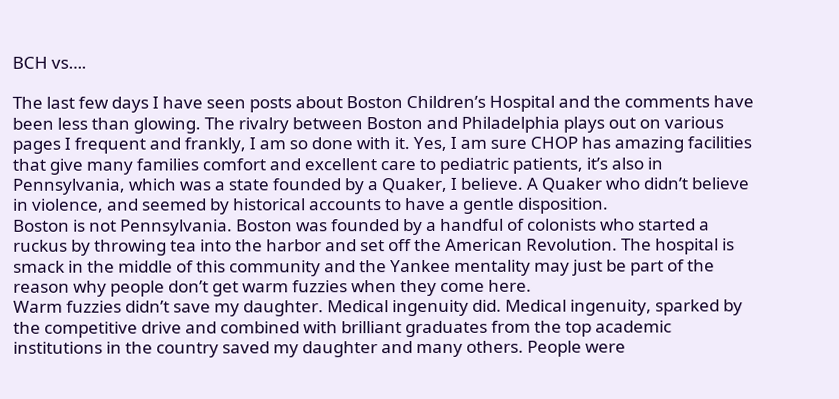BCH vs….

The last few days I have seen posts about Boston Children’s Hospital and the comments have been less than glowing. The rivalry between Boston and Philadelphia plays out on various pages I frequent and frankly, I am so done with it. Yes, I am sure CHOP has amazing facilities that give many families comfort and excellent care to pediatric patients, it’s also in Pennsylvania, which was a state founded by a Quaker, I believe. A Quaker who didn’t believe in violence, and seemed by historical accounts to have a gentle disposition.
Boston is not Pennsylvania. Boston was founded by a handful of colonists who started a ruckus by throwing tea into the harbor and set off the American Revolution. The hospital is smack in the middle of this community and the Yankee mentality may just be part of the reason why people don’t get warm fuzzies when they come here.
Warm fuzzies didn’t save my daughter. Medical ingenuity did. Medical ingenuity, sparked by the competitive drive and combined with brilliant graduates from the top academic institutions in the country saved my daughter and many others. People were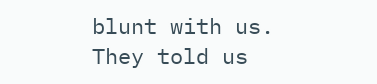blunt with us. They told us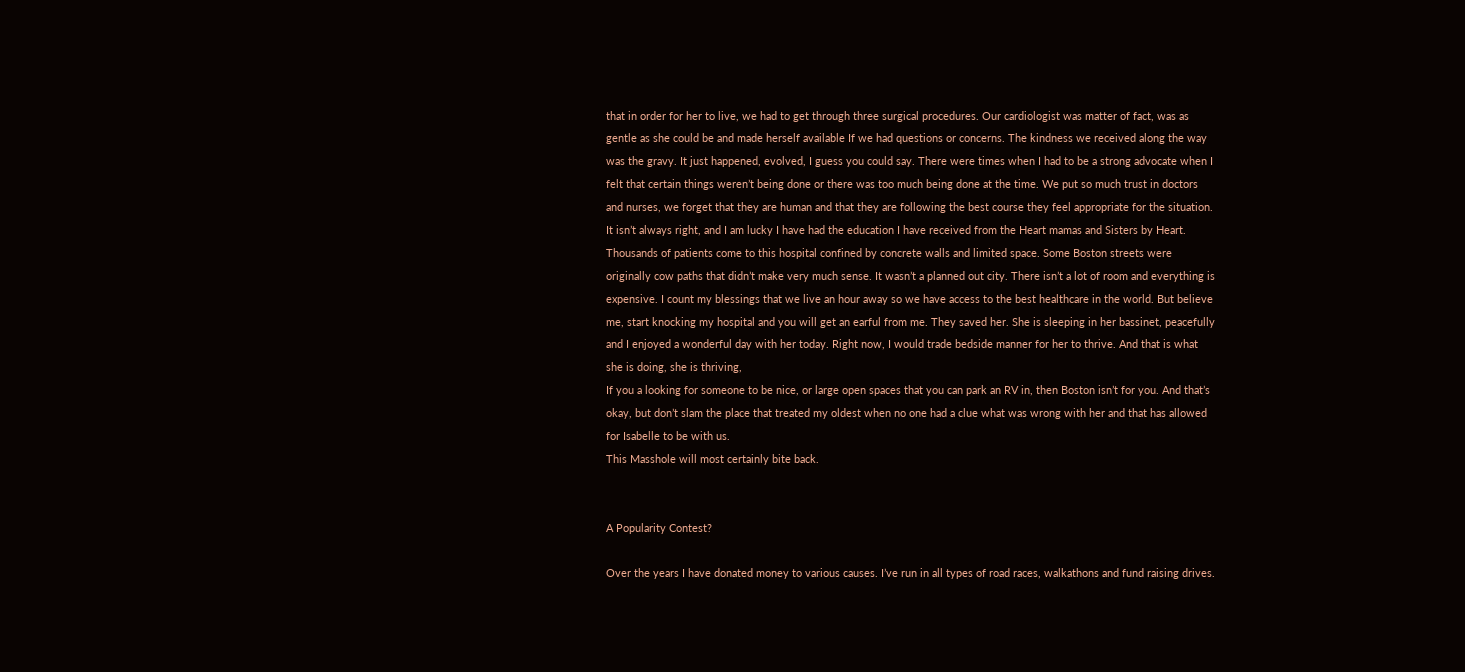that in order for her to live, we had to get through three surgical procedures. Our cardiologist was matter of fact, was as gentle as she could be and made herself available If we had questions or concerns. The kindness we received along the way was the gravy. It just happened, evolved, I guess you could say. There were times when I had to be a strong advocate when I felt that certain things weren’t being done or there was too much being done at the time. We put so much trust in doctors and nurses, we forget that they are human and that they are following the best course they feel appropriate for the situation. It isn’t always right, and I am lucky I have had the education I have received from the Heart mamas and Sisters by Heart.
Thousands of patients come to this hospital confined by concrete walls and limited space. Some Boston streets were originally cow paths that didn’t make very much sense. It wasn’t a planned out city. There isn’t a lot of room and everything is expensive. I count my blessings that we live an hour away so we have access to the best healthcare in the world. But believe me, start knocking my hospital and you will get an earful from me. They saved her. She is sleeping in her bassinet, peacefully and I enjoyed a wonderful day with her today. Right now, I would trade bedside manner for her to thrive. And that is what she is doing, she is thriving,
If you a looking for someone to be nice, or large open spaces that you can park an RV in, then Boston isn’t for you. And that’s okay, but don’t slam the place that treated my oldest when no one had a clue what was wrong with her and that has allowed for Isabelle to be with us.
This Masshole will most certainly bite back.


A Popularity Contest?

Over the years I have donated money to various causes. I’ve run in all types of road races, walkathons and fund raising drives.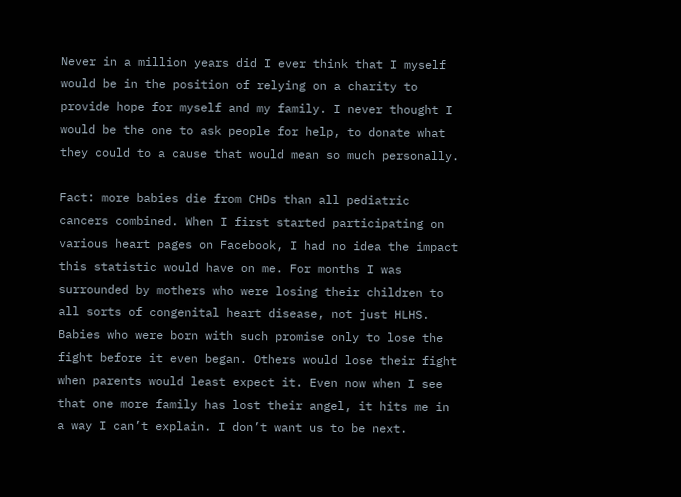Never in a million years did I ever think that I myself would be in the position of relying on a charity to provide hope for myself and my family. I never thought I would be the one to ask people for help, to donate what they could to a cause that would mean so much personally.

Fact: more babies die from CHDs than all pediatric cancers combined. When I first started participating on various heart pages on Facebook, I had no idea the impact this statistic would have on me. For months I was surrounded by mothers who were losing their children to all sorts of congenital heart disease, not just HLHS. Babies who were born with such promise only to lose the fight before it even began. Others would lose their fight when parents would least expect it. Even now when I see that one more family has lost their angel, it hits me in a way I can’t explain. I don’t want us to be next.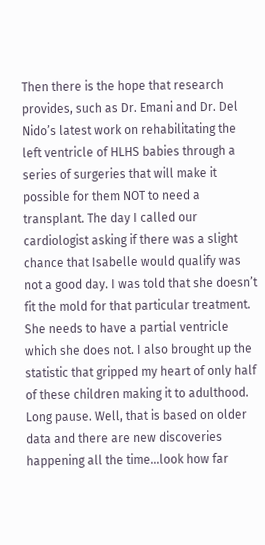Then there is the hope that research provides, such as Dr. Emani and Dr. Del Nido’s latest work on rehabilitating the left ventricle of HLHS babies through a series of surgeries that will make it possible for them NOT to need a transplant. The day I called our cardiologist asking if there was a slight chance that Isabelle would qualify was not a good day. I was told that she doesn’t fit the mold for that particular treatment. She needs to have a partial ventricle which she does not. I also brought up the statistic that gripped my heart of only half of these children making it to adulthood. Long pause. Well, that is based on older data and there are new discoveries happening all the time…look how far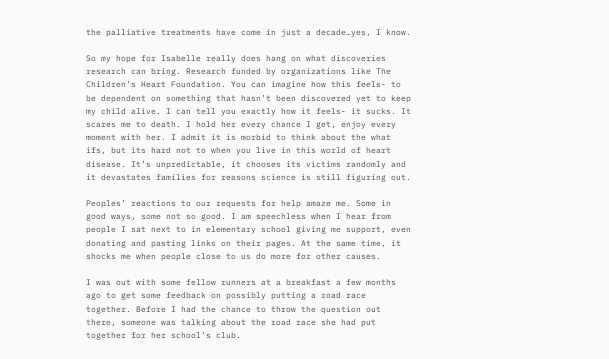the palliative treatments have come in just a decade…yes, I know.

So my hope for Isabelle really does hang on what discoveries research can bring. Research funded by organizations like The Children’s Heart Foundation. You can imagine how this feels- to be dependent on something that hasn’t been discovered yet to keep my child alive. I can tell you exactly how it feels- it sucks. It scares me to death. I hold her every chance I get, enjoy every moment with her. I admit it is morbid to think about the what ifs, but its hard not to when you live in this world of heart disease. It’s unpredictable, it chooses its victims randomly and it devastates families for reasons science is still figuring out.

Peoples’ reactions to our requests for help amaze me. Some in good ways, some not so good. I am speechless when I hear from people I sat next to in elementary school giving me support, even donating and pasting links on their pages. At the same time, it shocks me when people close to us do more for other causes.

I was out with some fellow runners at a breakfast a few months ago to get some feedback on possibly putting a road race together. Before I had the chance to throw the question out there, someone was talking about the road race she had put together for her school’s club.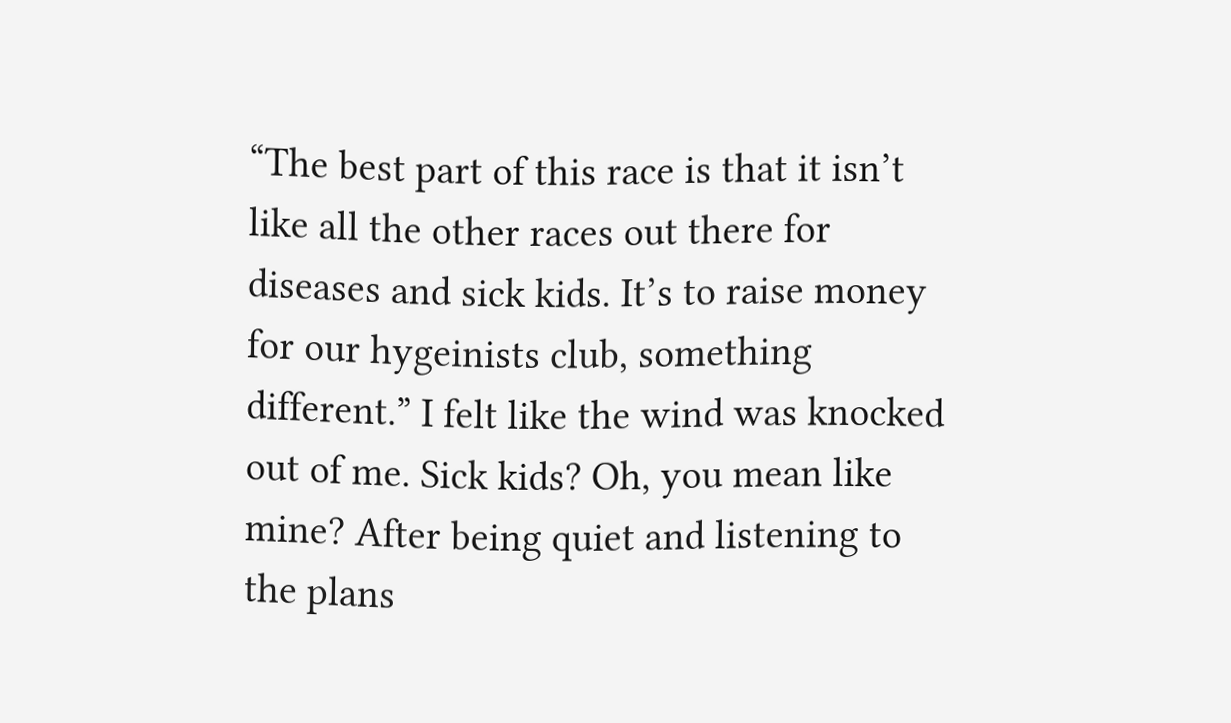“The best part of this race is that it isn’t like all the other races out there for diseases and sick kids. It’s to raise money for our hygeinists club, something different.” I felt like the wind was knocked out of me. Sick kids? Oh, you mean like mine? After being quiet and listening to the plans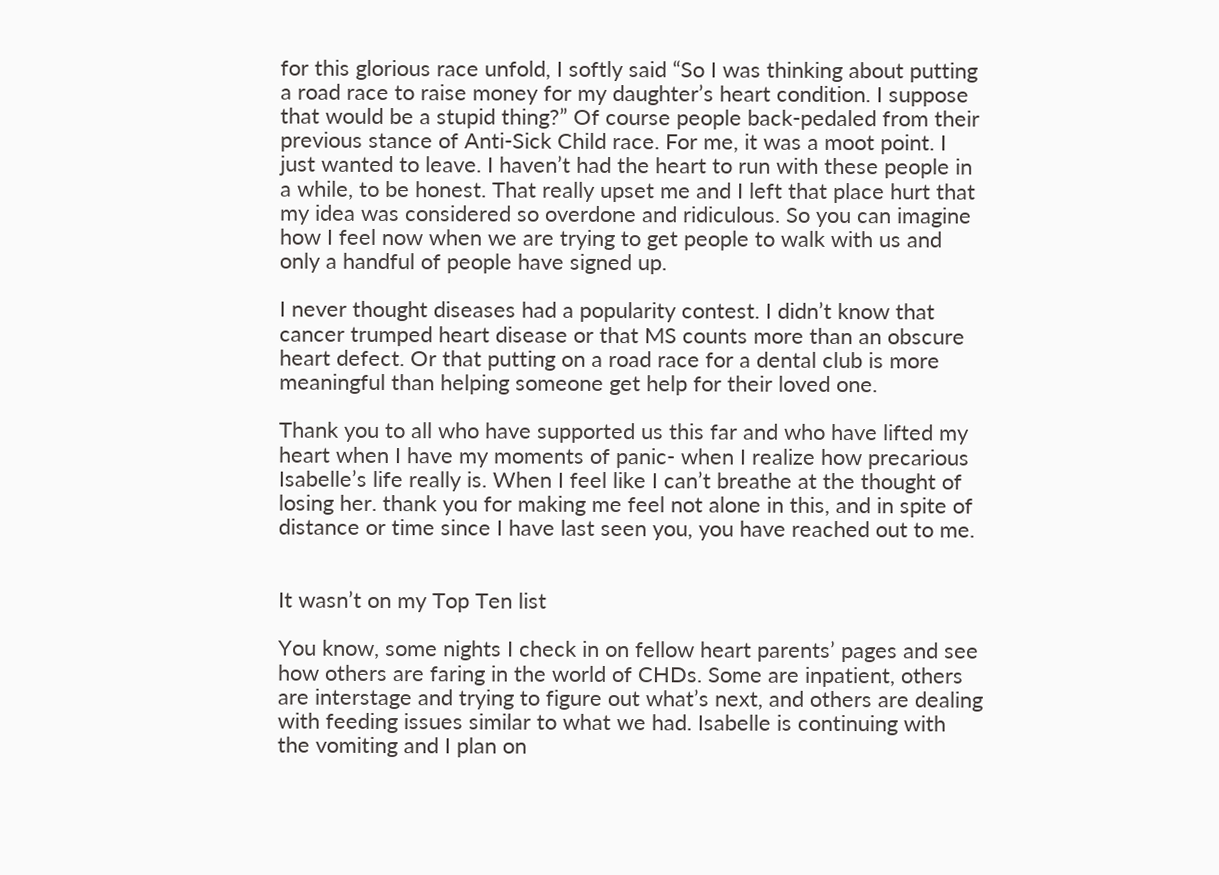for this glorious race unfold, I softly said “So I was thinking about putting a road race to raise money for my daughter’s heart condition. I suppose that would be a stupid thing?” Of course people back-pedaled from their previous stance of Anti-Sick Child race. For me, it was a moot point. I just wanted to leave. I haven’t had the heart to run with these people in a while, to be honest. That really upset me and I left that place hurt that my idea was considered so overdone and ridiculous. So you can imagine how I feel now when we are trying to get people to walk with us and only a handful of people have signed up.

I never thought diseases had a popularity contest. I didn’t know that cancer trumped heart disease or that MS counts more than an obscure heart defect. Or that putting on a road race for a dental club is more meaningful than helping someone get help for their loved one.

Thank you to all who have supported us this far and who have lifted my heart when I have my moments of panic- when I realize how precarious Isabelle’s life really is. When I feel like I can’t breathe at the thought of losing her. thank you for making me feel not alone in this, and in spite of distance or time since I have last seen you, you have reached out to me.


It wasn’t on my Top Ten list

You know, some nights I check in on fellow heart parents’ pages and see how others are faring in the world of CHDs. Some are inpatient, others are interstage and trying to figure out what’s next, and others are dealing with feeding issues similar to what we had. Isabelle is continuing with the vomiting and I plan on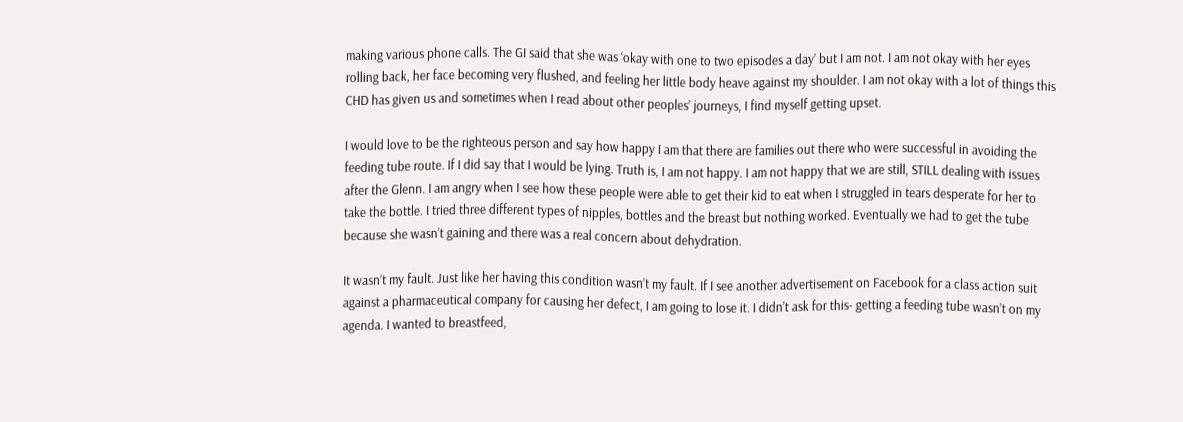making various phone calls. The GI said that she was ‘okay with one to two episodes a day’ but I am not. I am not okay with her eyes rolling back, her face becoming very flushed, and feeling her little body heave against my shoulder. I am not okay with a lot of things this CHD has given us and sometimes when I read about other peoples’ journeys, I find myself getting upset.

I would love to be the righteous person and say how happy I am that there are families out there who were successful in avoiding the feeding tube route. If I did say that I would be lying. Truth is, I am not happy. I am not happy that we are still, STILL dealing with issues after the Glenn. I am angry when I see how these people were able to get their kid to eat when I struggled in tears desperate for her to take the bottle. I tried three different types of nipples, bottles and the breast but nothing worked. Eventually we had to get the tube because she wasn’t gaining and there was a real concern about dehydration.

It wasn’t my fault. Just like her having this condition wasn’t my fault. If I see another advertisement on Facebook for a class action suit against a pharmaceutical company for causing her defect, I am going to lose it. I didn’t ask for this- getting a feeding tube wasn’t on my agenda. I wanted to breastfeed,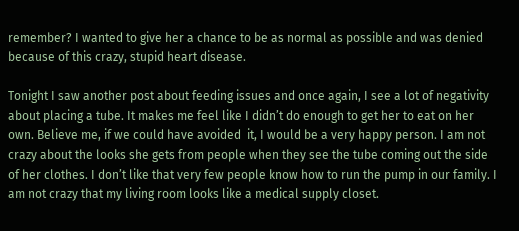remember? I wanted to give her a chance to be as normal as possible and was denied because of this crazy, stupid heart disease.

Tonight I saw another post about feeding issues and once again, I see a lot of negativity about placing a tube. It makes me feel like I didn’t do enough to get her to eat on her own. Believe me, if we could have avoided  it, I would be a very happy person. I am not crazy about the looks she gets from people when they see the tube coming out the side of her clothes. I don’t like that very few people know how to run the pump in our family. I am not crazy that my living room looks like a medical supply closet.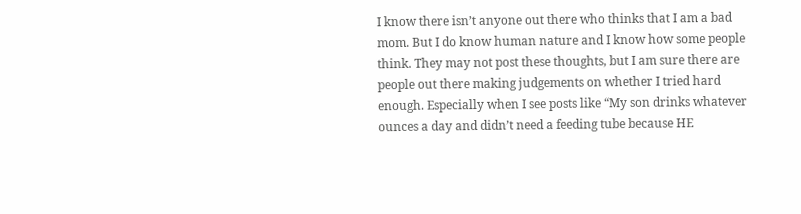I know there isn’t anyone out there who thinks that I am a bad mom. But I do know human nature and I know how some people think. They may not post these thoughts, but I am sure there are people out there making judgements on whether I tried hard enough. Especially when I see posts like “My son drinks whatever ounces a day and didn’t need a feeding tube because HE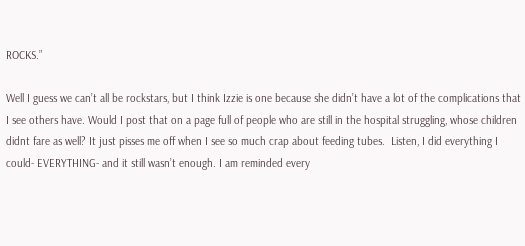ROCKS.”

Well I guess we can’t all be rockstars, but I think Izzie is one because she didn’t have a lot of the complications that I see others have. Would I post that on a page full of people who are still in the hospital struggling, whose children didnt fare as well? It just pisses me off when I see so much crap about feeding tubes.  Listen, I did everything I could- EVERYTHING- and it still wasn’t enough. I am reminded every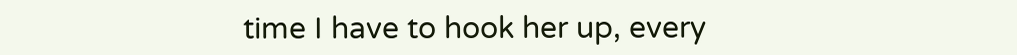time I have to hook her up, every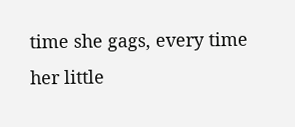time she gags, every time her little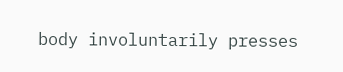body involuntarily presses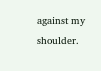against my shoulder.